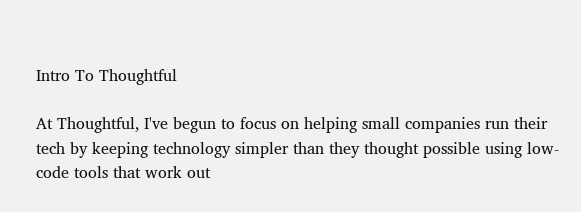Intro To Thoughtful

At Thoughtful, I've begun to focus on helping small companies run their tech by keeping technology simpler than they thought possible using low-code tools that work out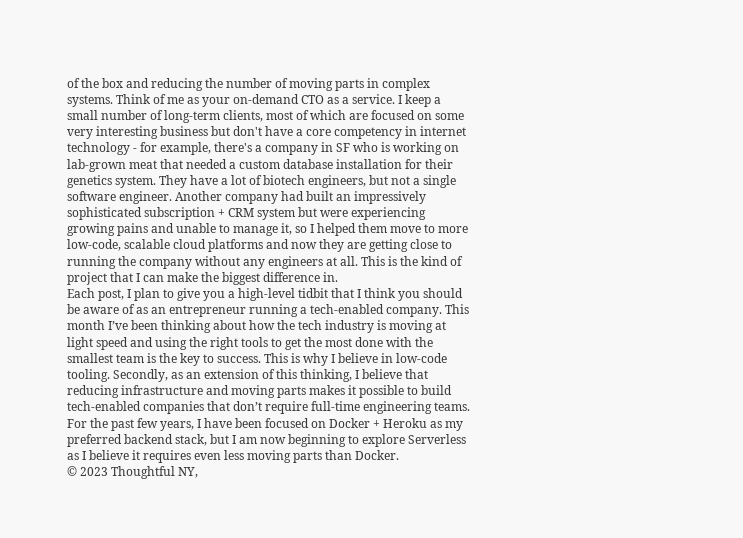of the box and reducing the number of moving parts in complex systems. Think of me as your on-demand CTO as a service. I keep a small number of long-term clients, most of which are focused on some very interesting business but don't have a core competency in internet technology - for example, there's a company in SF who is working on lab-grown meat that needed a custom database installation for their genetics system. They have a lot of biotech engineers, but not a single software engineer. Another company had built an impressively sophisticated subscription + CRM system but were experiencing growing pains and unable to manage it, so I helped them move to more low-code, scalable cloud platforms and now they are getting close to running the company without any engineers at all. This is the kind of project that I can make the biggest difference in.
Each post, I plan to give you a high-level tidbit that I think you should be aware of as an entrepreneur running a tech-enabled company. This month I’ve been thinking about how the tech industry is moving at light speed and using the right tools to get the most done with the smallest team is the key to success. This is why I believe in low-code tooling. Secondly, as an extension of this thinking, I believe that reducing infrastructure and moving parts makes it possible to build tech-enabled companies that don’t require full-time engineering teams. For the past few years, I have been focused on Docker + Heroku as my preferred backend stack, but I am now beginning to explore Serverless as I believe it requires even less moving parts than Docker.
© 2023 Thoughtful NY,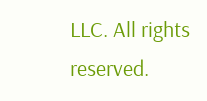LLC. All rights reserved.